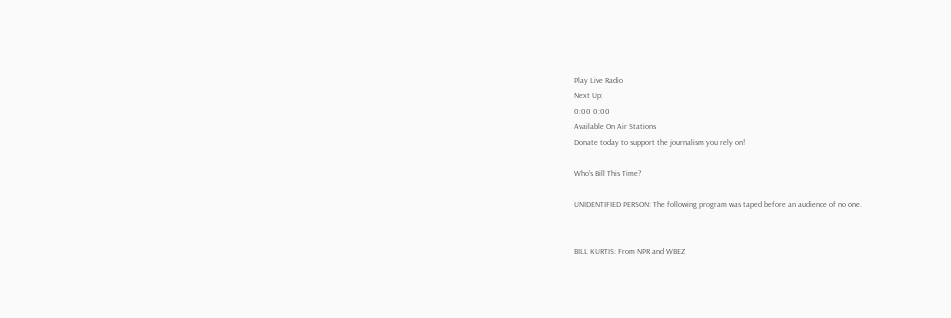Play Live Radio
Next Up:
0:00 0:00
Available On Air Stations
Donate today to support the journalism you rely on!

Who's Bill This Time?

UNIDENTIFIED PERSON: The following program was taped before an audience of no one.


BILL KURTIS: From NPR and WBEZ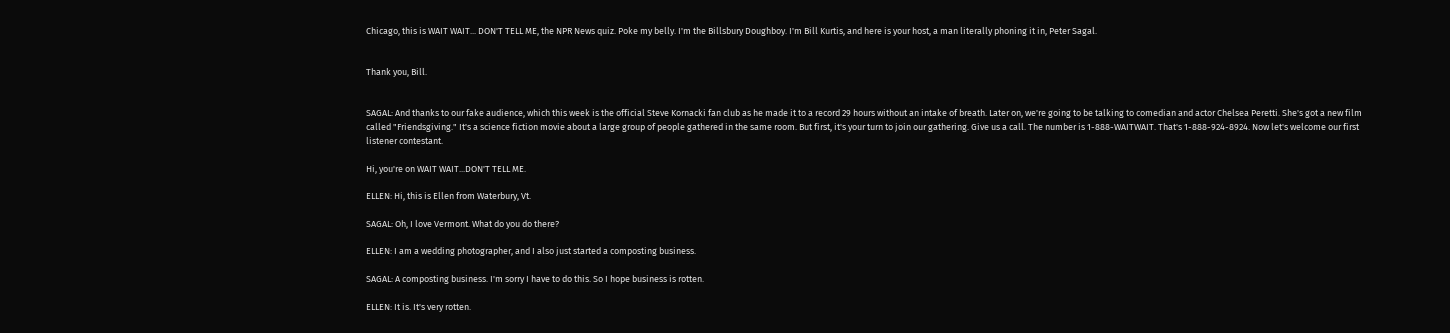Chicago, this is WAIT WAIT... DON'T TELL ME, the NPR News quiz. Poke my belly. I'm the Billsbury Doughboy. I'm Bill Kurtis, and here is your host, a man literally phoning it in, Peter Sagal.


Thank you, Bill.


SAGAL: And thanks to our fake audience, which this week is the official Steve Kornacki fan club as he made it to a record 29 hours without an intake of breath. Later on, we're going to be talking to comedian and actor Chelsea Peretti. She's got a new film called "Friendsgiving." It's a science fiction movie about a large group of people gathered in the same room. But first, it's your turn to join our gathering. Give us a call. The number is 1-888-WAITWAIT. That's 1-888-924-8924. Now let's welcome our first listener contestant.

Hi, you're on WAIT WAIT...DON'T TELL ME.

ELLEN: Hi, this is Ellen from Waterbury, Vt.

SAGAL: Oh, I love Vermont. What do you do there?

ELLEN: I am a wedding photographer, and I also just started a composting business.

SAGAL: A composting business. I'm sorry I have to do this. So I hope business is rotten.

ELLEN: It is. It's very rotten.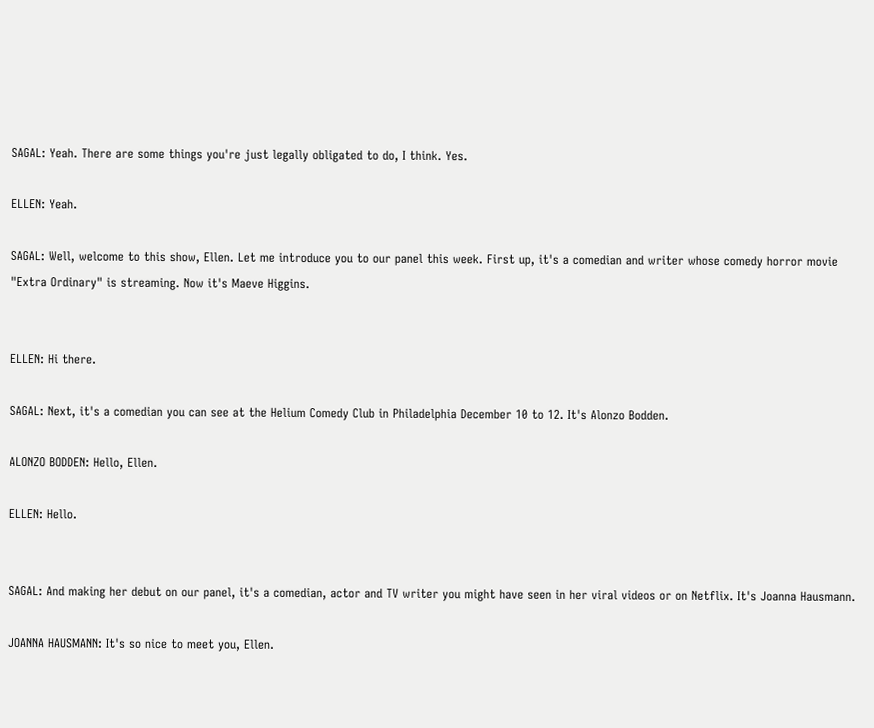SAGAL: Yeah. There are some things you're just legally obligated to do, I think. Yes.

ELLEN: Yeah.

SAGAL: Well, welcome to this show, Ellen. Let me introduce you to our panel this week. First up, it's a comedian and writer whose comedy horror movie "Extra Ordinary" is streaming. Now it's Maeve Higgins.


ELLEN: Hi there.

SAGAL: Next, it's a comedian you can see at the Helium Comedy Club in Philadelphia December 10 to 12. It's Alonzo Bodden.

ALONZO BODDEN: Hello, Ellen.

ELLEN: Hello.


SAGAL: And making her debut on our panel, it's a comedian, actor and TV writer you might have seen in her viral videos or on Netflix. It's Joanna Hausmann.

JOANNA HAUSMANN: It's so nice to meet you, Ellen.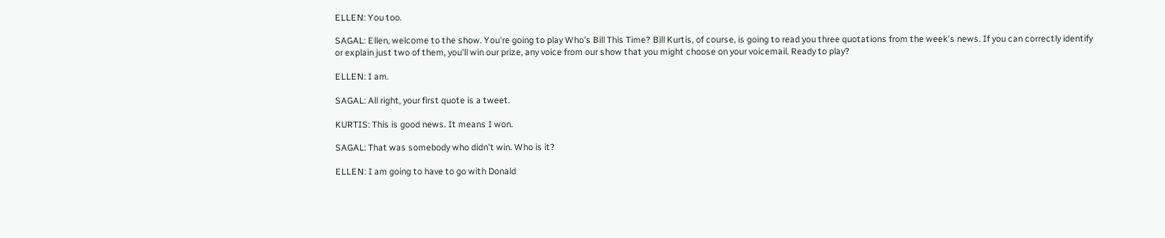ELLEN: You too.

SAGAL: Ellen, welcome to the show. You're going to play Who's Bill This Time? Bill Kurtis, of course, is going to read you three quotations from the week's news. If you can correctly identify or explain just two of them, you'll win our prize, any voice from our show that you might choose on your voicemail. Ready to play?

ELLEN: I am.

SAGAL: All right, your first quote is a tweet.

KURTIS: This is good news. It means I won.

SAGAL: That was somebody who didn't win. Who is it?

ELLEN: I am going to have to go with Donald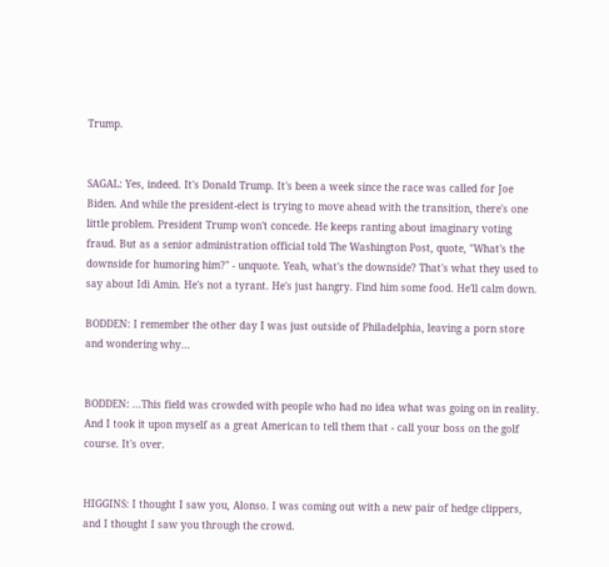Trump.


SAGAL: Yes, indeed. It's Donald Trump. It's been a week since the race was called for Joe Biden. And while the president-elect is trying to move ahead with the transition, there's one little problem. President Trump won't concede. He keeps ranting about imaginary voting fraud. But as a senior administration official told The Washington Post, quote, "What's the downside for humoring him?" - unquote. Yeah, what's the downside? That's what they used to say about Idi Amin. He's not a tyrant. He's just hangry. Find him some food. He'll calm down.

BODDEN: I remember the other day I was just outside of Philadelphia, leaving a porn store and wondering why...


BODDEN: ...This field was crowded with people who had no idea what was going on in reality. And I took it upon myself as a great American to tell them that - call your boss on the golf course. It's over.


HIGGINS: I thought I saw you, Alonso. I was coming out with a new pair of hedge clippers, and I thought I saw you through the crowd.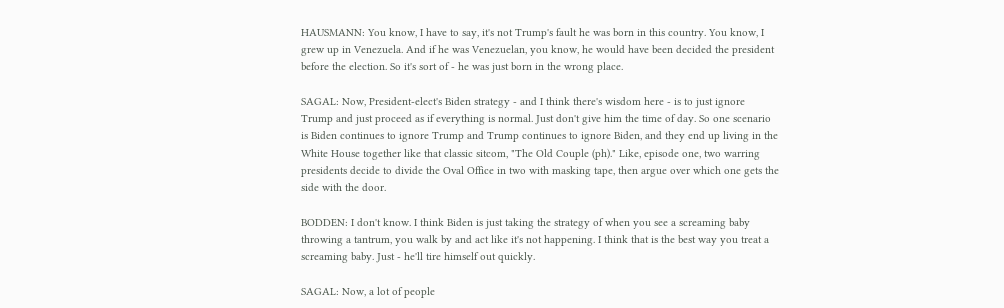HAUSMANN: You know, I have to say, it's not Trump's fault he was born in this country. You know, I grew up in Venezuela. And if he was Venezuelan, you know, he would have been decided the president before the election. So it's sort of - he was just born in the wrong place.

SAGAL: Now, President-elect's Biden strategy - and I think there's wisdom here - is to just ignore Trump and just proceed as if everything is normal. Just don't give him the time of day. So one scenario is Biden continues to ignore Trump and Trump continues to ignore Biden, and they end up living in the White House together like that classic sitcom, "The Old Couple (ph)." Like, episode one, two warring presidents decide to divide the Oval Office in two with masking tape, then argue over which one gets the side with the door.

BODDEN: I don't know. I think Biden is just taking the strategy of when you see a screaming baby throwing a tantrum, you walk by and act like it's not happening. I think that is the best way you treat a screaming baby. Just - he'll tire himself out quickly.

SAGAL: Now, a lot of people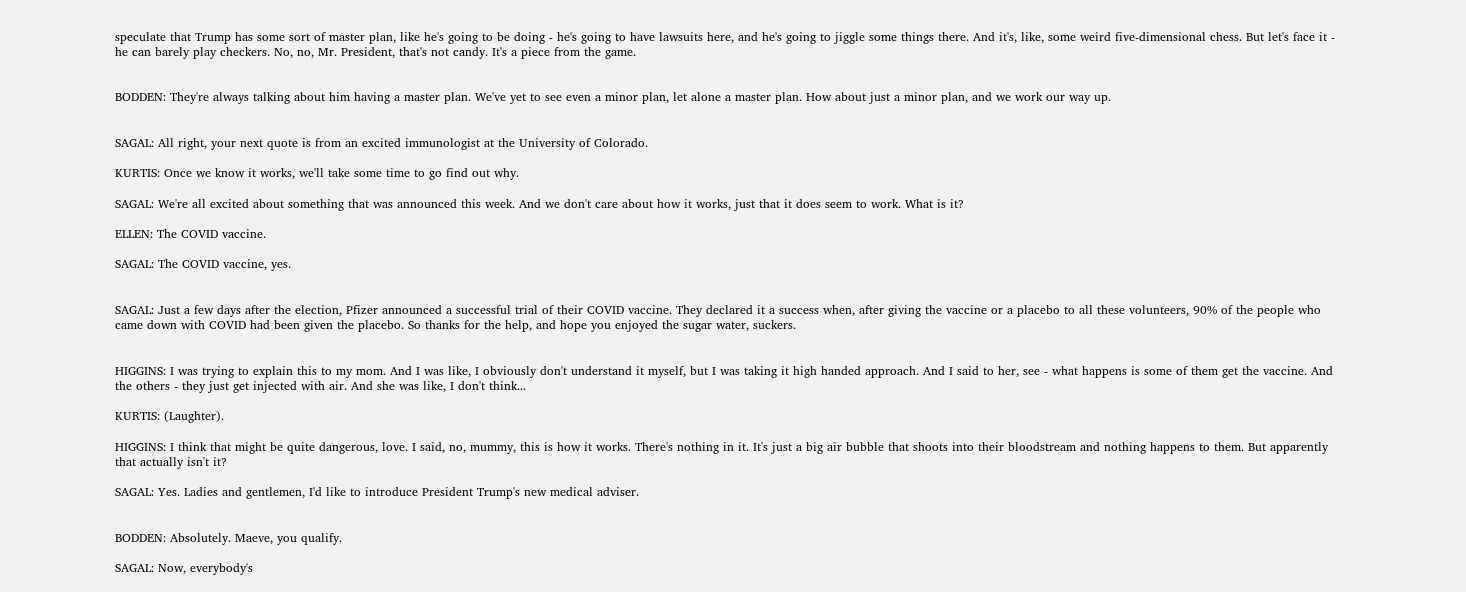speculate that Trump has some sort of master plan, like he's going to be doing - he's going to have lawsuits here, and he's going to jiggle some things there. And it's, like, some weird five-dimensional chess. But let's face it - he can barely play checkers. No, no, Mr. President, that's not candy. It's a piece from the game.


BODDEN: They're always talking about him having a master plan. We've yet to see even a minor plan, let alone a master plan. How about just a minor plan, and we work our way up.


SAGAL: All right, your next quote is from an excited immunologist at the University of Colorado.

KURTIS: Once we know it works, we'll take some time to go find out why.

SAGAL: We're all excited about something that was announced this week. And we don't care about how it works, just that it does seem to work. What is it?

ELLEN: The COVID vaccine.

SAGAL: The COVID vaccine, yes.


SAGAL: Just a few days after the election, Pfizer announced a successful trial of their COVID vaccine. They declared it a success when, after giving the vaccine or a placebo to all these volunteers, 90% of the people who came down with COVID had been given the placebo. So thanks for the help, and hope you enjoyed the sugar water, suckers.


HIGGINS: I was trying to explain this to my mom. And I was like, I obviously don't understand it myself, but I was taking it high handed approach. And I said to her, see - what happens is some of them get the vaccine. And the others - they just get injected with air. And she was like, I don't think...

KURTIS: (Laughter).

HIGGINS: I think that might be quite dangerous, love. I said, no, mummy, this is how it works. There's nothing in it. It's just a big air bubble that shoots into their bloodstream and nothing happens to them. But apparently that actually isn't it?

SAGAL: Yes. Ladies and gentlemen, I'd like to introduce President Trump's new medical adviser.


BODDEN: Absolutely. Maeve, you qualify.

SAGAL: Now, everybody's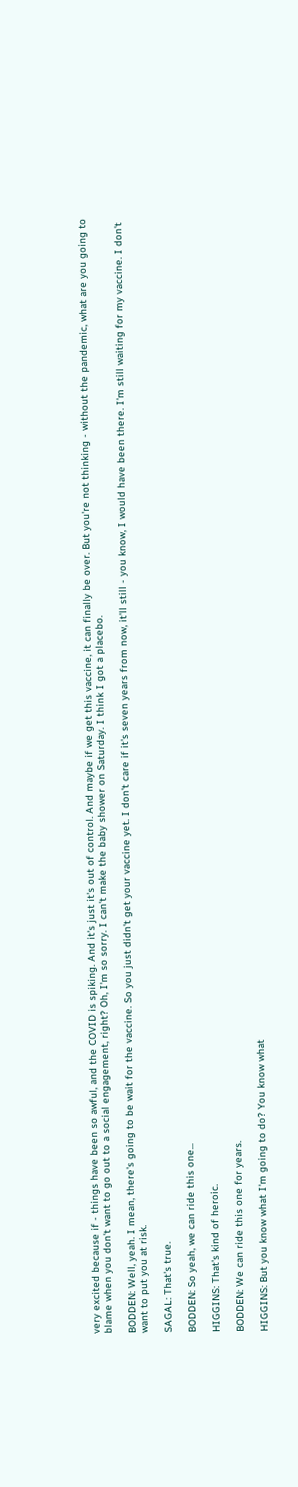very excited because if - things have been so awful, and the COVID is spiking. And it's just it's out of control. And maybe if we get this vaccine, it can finally be over. But you're not thinking - without the pandemic, what are you going to blame when you don't want to go out to a social engagement, right? Oh, I'm so sorry. I can't make the baby shower on Saturday. I think I got a placebo.

BODDEN: Well, yeah. I mean, there's going to be wait for the vaccine. So you just didn't get your vaccine yet. I don't care if it's seven years from now, it'll still - you know, I would have been there. I'm still waiting for my vaccine. I don't want to put you at risk.

SAGAL: That's true.

BODDEN: So yeah, we can ride this one...

HIGGINS: That's kind of heroic.

BODDEN: We can ride this one for years.

HIGGINS: But you know what I'm going to do? You know what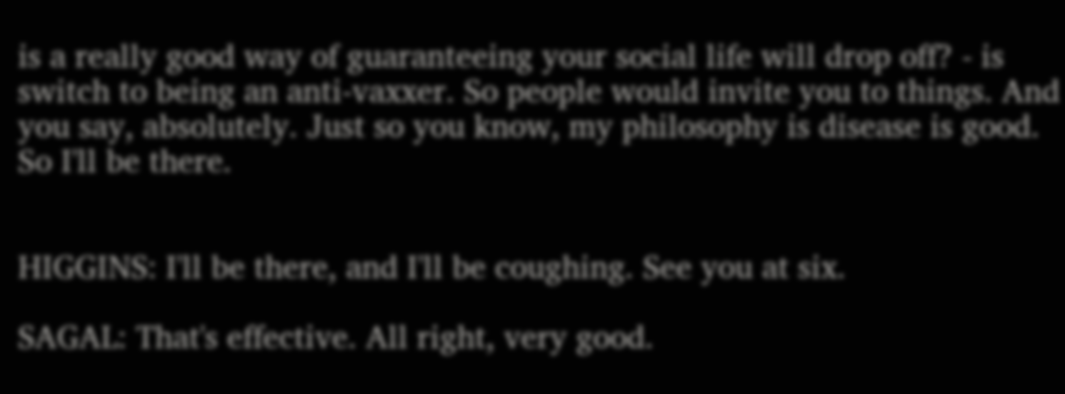is a really good way of guaranteeing your social life will drop off? - is switch to being an anti-vaxxer. So people would invite you to things. And you say, absolutely. Just so you know, my philosophy is disease is good. So I'll be there.


HIGGINS: I'll be there, and I'll be coughing. See you at six.

SAGAL: That's effective. All right, very good.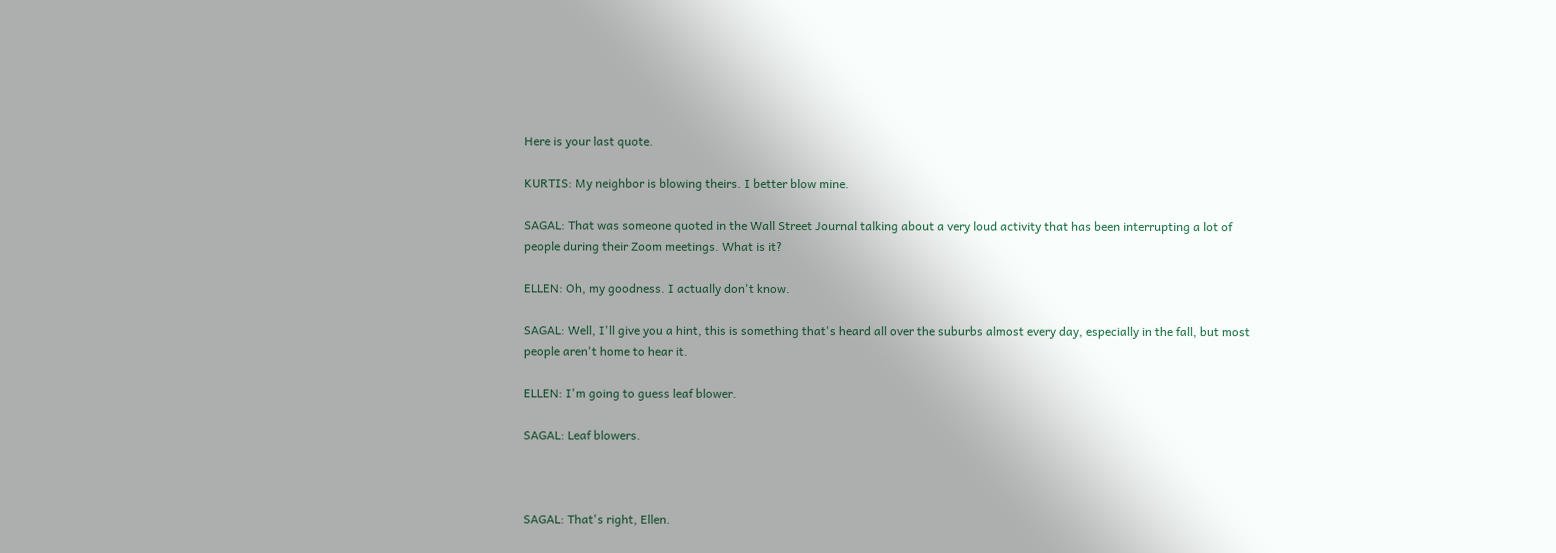Here is your last quote.

KURTIS: My neighbor is blowing theirs. I better blow mine.

SAGAL: That was someone quoted in the Wall Street Journal talking about a very loud activity that has been interrupting a lot of people during their Zoom meetings. What is it?

ELLEN: Oh, my goodness. I actually don't know.

SAGAL: Well, I'll give you a hint, this is something that's heard all over the suburbs almost every day, especially in the fall, but most people aren't home to hear it.

ELLEN: I'm going to guess leaf blower.

SAGAL: Leaf blowers.



SAGAL: That's right, Ellen.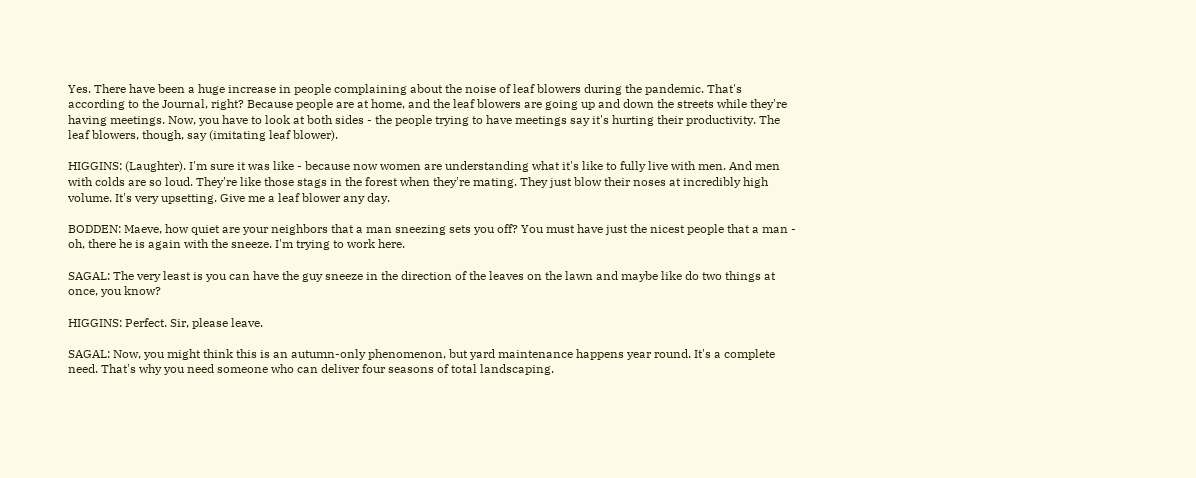Yes. There have been a huge increase in people complaining about the noise of leaf blowers during the pandemic. That's according to the Journal, right? Because people are at home, and the leaf blowers are going up and down the streets while they're having meetings. Now, you have to look at both sides - the people trying to have meetings say it's hurting their productivity. The leaf blowers, though, say (imitating leaf blower).

HIGGINS: (Laughter). I'm sure it was like - because now women are understanding what it's like to fully live with men. And men with colds are so loud. They're like those stags in the forest when they're mating. They just blow their noses at incredibly high volume. It's very upsetting. Give me a leaf blower any day.

BODDEN: Maeve, how quiet are your neighbors that a man sneezing sets you off? You must have just the nicest people that a man - oh, there he is again with the sneeze. I'm trying to work here.

SAGAL: The very least is you can have the guy sneeze in the direction of the leaves on the lawn and maybe like do two things at once, you know?

HIGGINS: Perfect. Sir, please leave.

SAGAL: Now, you might think this is an autumn-only phenomenon, but yard maintenance happens year round. It's a complete need. That's why you need someone who can deliver four seasons of total landscaping.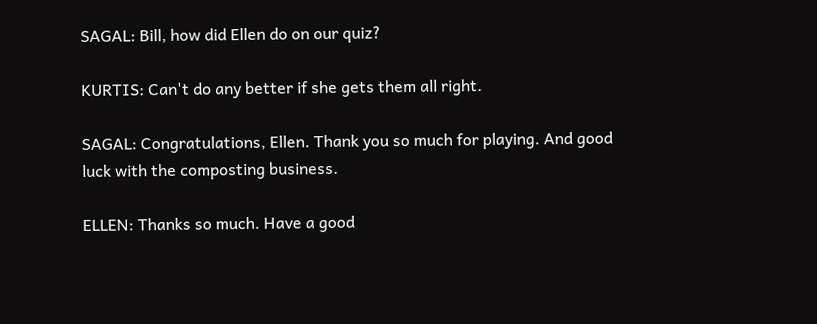SAGAL: Bill, how did Ellen do on our quiz?

KURTIS: Can't do any better if she gets them all right.

SAGAL: Congratulations, Ellen. Thank you so much for playing. And good luck with the composting business.

ELLEN: Thanks so much. Have a good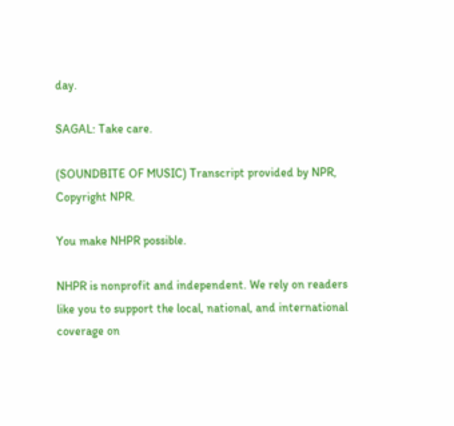day.

SAGAL: Take care.

(SOUNDBITE OF MUSIC) Transcript provided by NPR, Copyright NPR.

You make NHPR possible.

NHPR is nonprofit and independent. We rely on readers like you to support the local, national, and international coverage on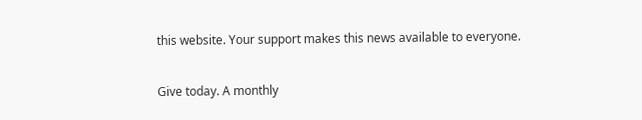this website. Your support makes this news available to everyone.

Give today. A monthly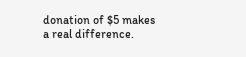donation of $5 makes a real difference.